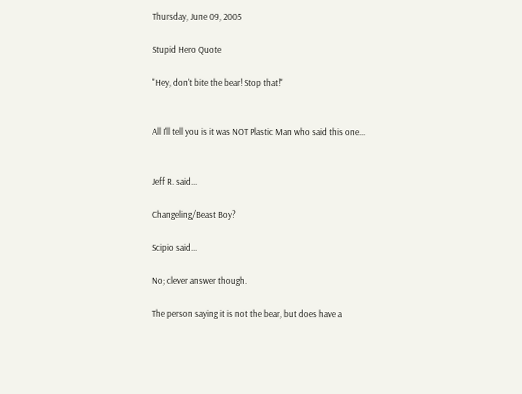Thursday, June 09, 2005

Stupid Hero Quote

"Hey, don't bite the bear! Stop that!"


All I'll tell you is it was NOT Plastic Man who said this one...


Jeff R. said...

Changeling/Beast Boy?

Scipio said...

No; clever answer though.

The person saying it is not the bear, but does have a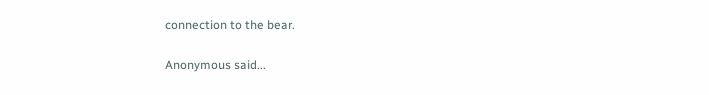connection to the bear.

Anonymous said...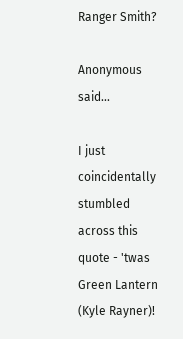Ranger Smith?

Anonymous said...

I just coincidentally stumbled across this quote - 'twas Green Lantern (Kyle Rayner)!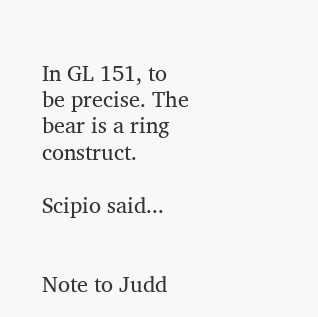In GL 151, to be precise. The bear is a ring construct.

Scipio said...


Note to Judd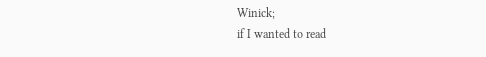Winick;
if I wanted to read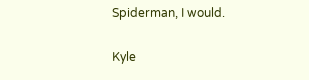Spiderman, I would.

Kyle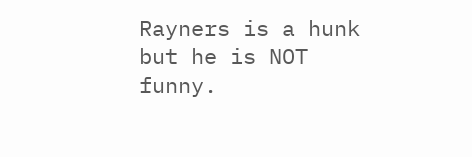Rayners is a hunk but he is NOT funny.